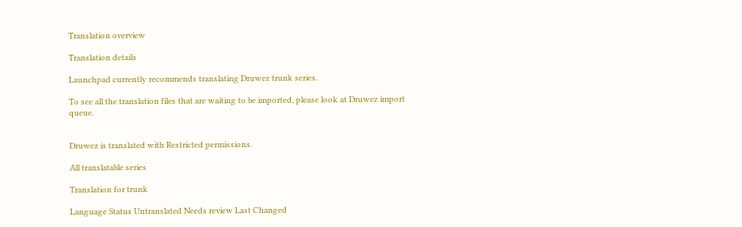Translation overview

Translation details

Launchpad currently recommends translating Druwez trunk series.

To see all the translation files that are waiting to be imported, please look at Druwez import queue.


Druwez is translated with Restricted permissions.

All translatable series

Translation for trunk

Language Status Untranslated Needs review Last Changed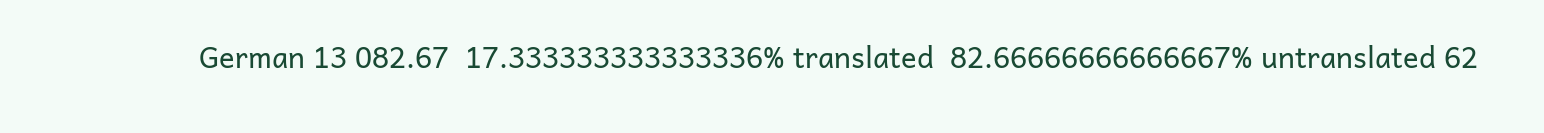German 13 082.67  17.333333333333336% translated  82.66666666666667% untranslated 62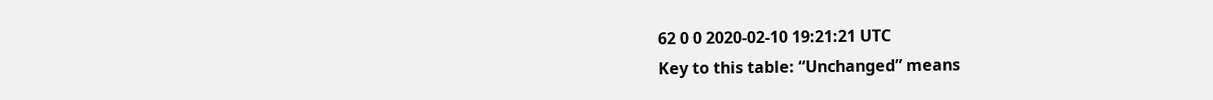62 0 0 2020-02-10 19:21:21 UTC
Key to this table: “Unchanged” means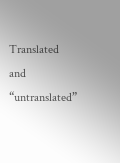Translated
and “untranslated”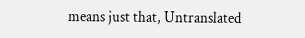means just that, Untranslated